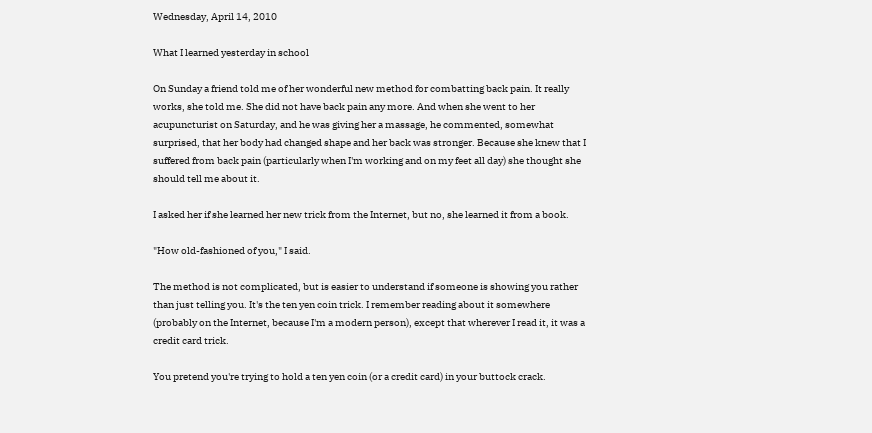Wednesday, April 14, 2010

What I learned yesterday in school

On Sunday a friend told me of her wonderful new method for combatting back pain. It really works, she told me. She did not have back pain any more. And when she went to her acupuncturist on Saturday, and he was giving her a massage, he commented, somewhat surprised, that her body had changed shape and her back was stronger. Because she knew that I suffered from back pain (particularly when I'm working and on my feet all day) she thought she should tell me about it.

I asked her if she learned her new trick from the Internet, but no, she learned it from a book.

"How old-fashioned of you," I said.

The method is not complicated, but is easier to understand if someone is showing you rather than just telling you. It's the ten yen coin trick. I remember reading about it somewhere (probably on the Internet, because I'm a modern person), except that wherever I read it, it was a credit card trick.

You pretend you're trying to hold a ten yen coin (or a credit card) in your buttock crack.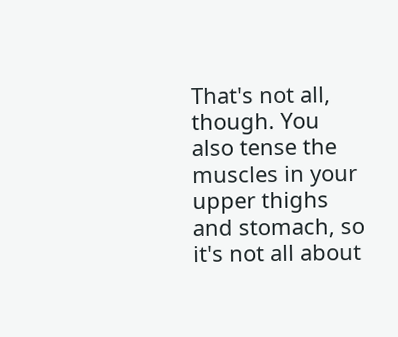That's not all, though. You also tense the muscles in your upper thighs and stomach, so it's not all about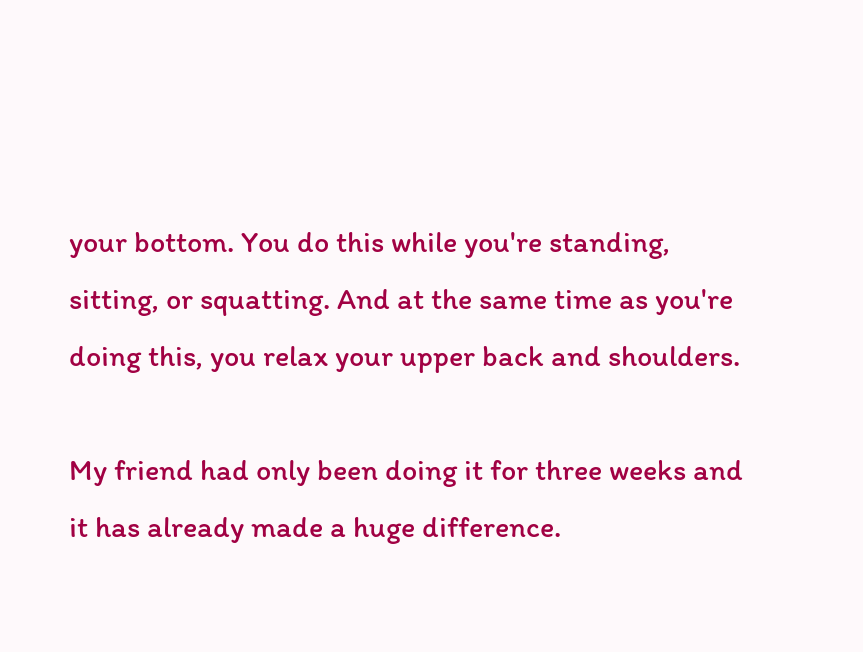your bottom. You do this while you're standing, sitting, or squatting. And at the same time as you're doing this, you relax your upper back and shoulders.

My friend had only been doing it for three weeks and it has already made a huge difference.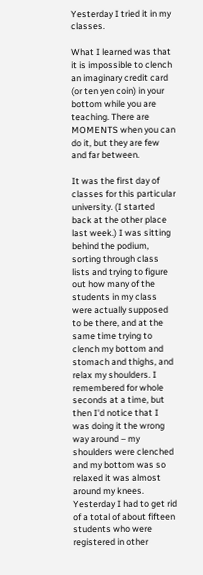Yesterday I tried it in my classes.

What I learned was that it is impossible to clench an imaginary credit card (or ten yen coin) in your bottom while you are teaching. There are MOMENTS when you can do it, but they are few and far between.

It was the first day of classes for this particular university. (I started back at the other place last week.) I was sitting behind the podium, sorting through class lists and trying to figure out how many of the students in my class were actually supposed to be there, and at the same time trying to clench my bottom and stomach and thighs, and relax my shoulders. I remembered for whole seconds at a time, but then I'd notice that I was doing it the wrong way around – my shoulders were clenched and my bottom was so relaxed it was almost around my knees. Yesterday I had to get rid of a total of about fifteen students who were registered in other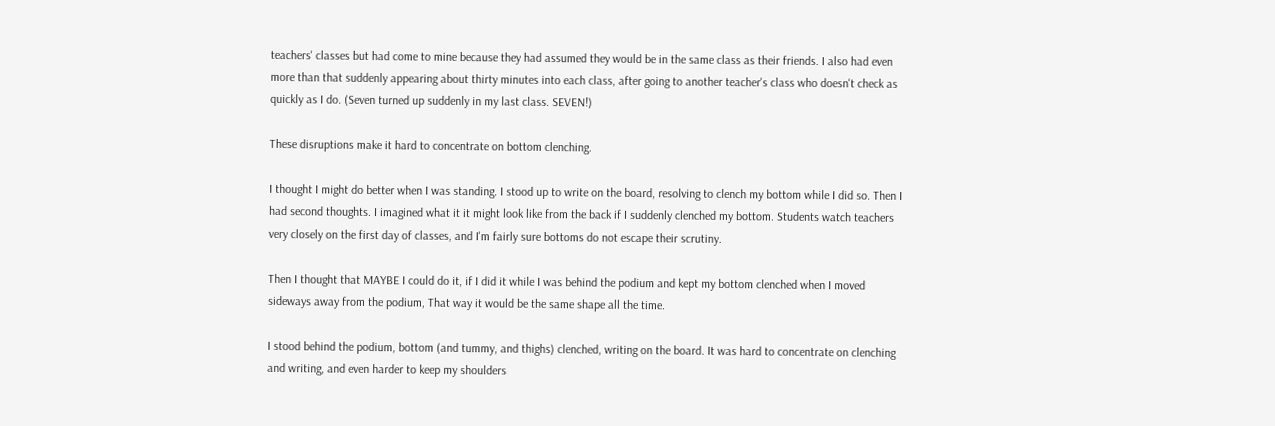teachers' classes but had come to mine because they had assumed they would be in the same class as their friends. I also had even more than that suddenly appearing about thirty minutes into each class, after going to another teacher's class who doesn't check as quickly as I do. (Seven turned up suddenly in my last class. SEVEN!)

These disruptions make it hard to concentrate on bottom clenching.

I thought I might do better when I was standing. I stood up to write on the board, resolving to clench my bottom while I did so. Then I had second thoughts. I imagined what it it might look like from the back if I suddenly clenched my bottom. Students watch teachers very closely on the first day of classes, and I'm fairly sure bottoms do not escape their scrutiny.

Then I thought that MAYBE I could do it, if I did it while I was behind the podium and kept my bottom clenched when I moved sideways away from the podium, That way it would be the same shape all the time.

I stood behind the podium, bottom (and tummy, and thighs) clenched, writing on the board. It was hard to concentrate on clenching and writing, and even harder to keep my shoulders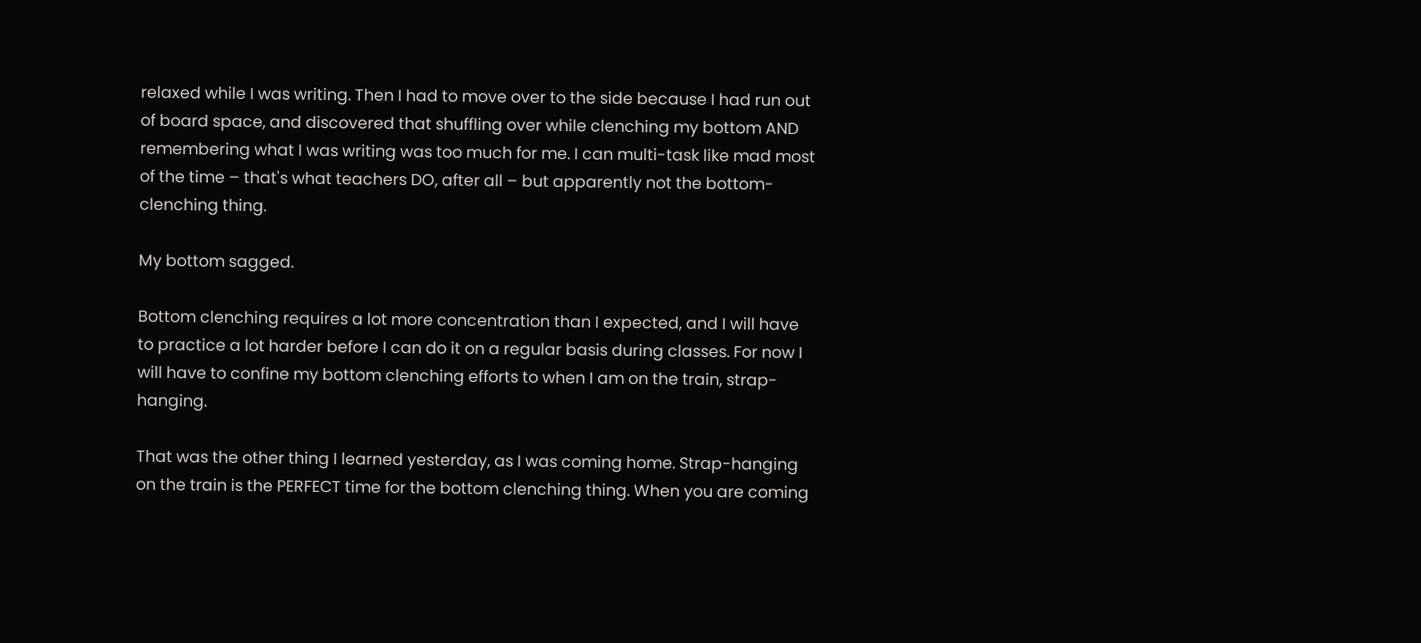relaxed while I was writing. Then I had to move over to the side because I had run out of board space, and discovered that shuffling over while clenching my bottom AND remembering what I was writing was too much for me. I can multi-task like mad most of the time – that's what teachers DO, after all – but apparently not the bottom-clenching thing.

My bottom sagged.

Bottom clenching requires a lot more concentration than I expected, and I will have to practice a lot harder before I can do it on a regular basis during classes. For now I will have to confine my bottom clenching efforts to when I am on the train, strap-hanging.

That was the other thing I learned yesterday, as I was coming home. Strap-hanging on the train is the PERFECT time for the bottom clenching thing. When you are coming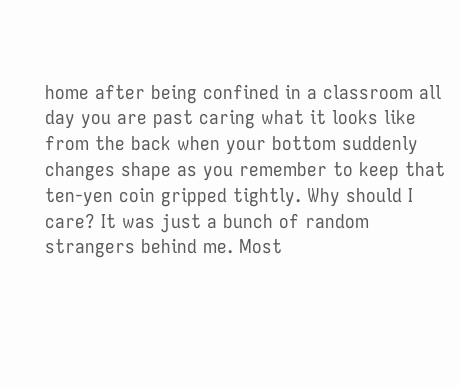home after being confined in a classroom all day you are past caring what it looks like from the back when your bottom suddenly changes shape as you remember to keep that ten-yen coin gripped tightly. Why should I care? It was just a bunch of random strangers behind me. Most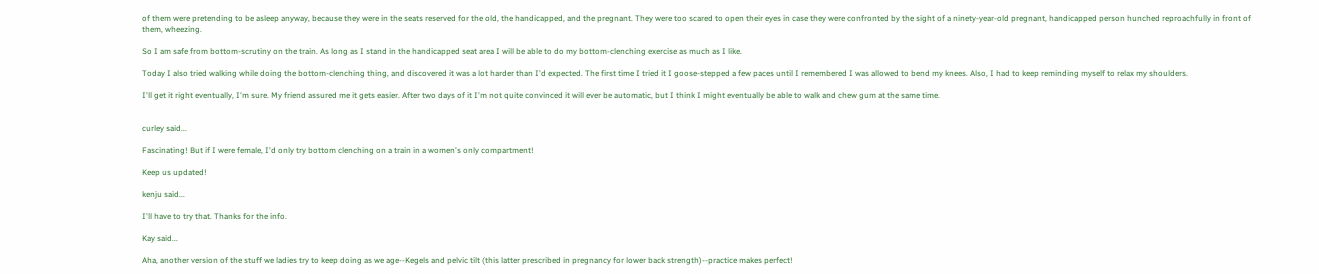of them were pretending to be asleep anyway, because they were in the seats reserved for the old, the handicapped, and the pregnant. They were too scared to open their eyes in case they were confronted by the sight of a ninety-year-old pregnant, handicapped person hunched reproachfully in front of them, wheezing.

So I am safe from bottom-scrutiny on the train. As long as I stand in the handicapped seat area I will be able to do my bottom-clenching exercise as much as I like.

Today I also tried walking while doing the bottom-clenching thing, and discovered it was a lot harder than I'd expected. The first time I tried it I goose-stepped a few paces until I remembered I was allowed to bend my knees. Also, I had to keep reminding myself to relax my shoulders.

I'll get it right eventually, I'm sure. My friend assured me it gets easier. After two days of it I'm not quite convinced it will ever be automatic, but I think I might eventually be able to walk and chew gum at the same time.


curley said...

Fascinating! But if I were female, I'd only try bottom clenching on a train in a women's only compartment!

Keep us updated!

kenju said...

I'll have to try that. Thanks for the info.

Kay said...

Aha, another version of the stuff we ladies try to keep doing as we age--Kegels and pelvic tilt (this latter prescribed in pregnancy for lower back strength)--practice makes perfect!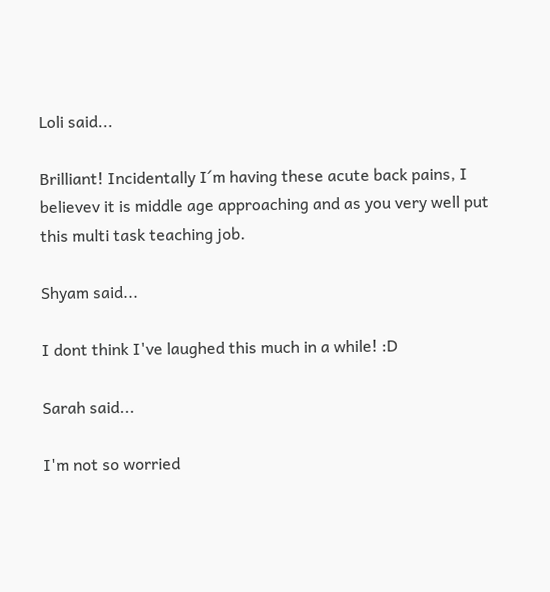Loli said...

Brilliant! Incidentally I´m having these acute back pains, I believev it is middle age approaching and as you very well put this multi task teaching job.

Shyam said...

I dont think I've laughed this much in a while! :D

Sarah said...

I'm not so worried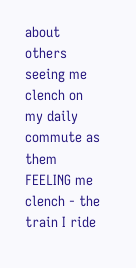about others seeing me clench on my daily commute as them FEELING me clench - the train I ride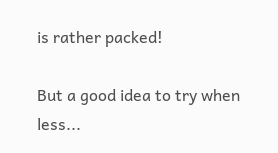is rather packed!

But a good idea to try when less...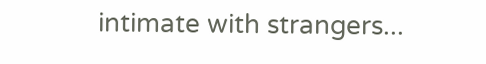intimate with strangers...